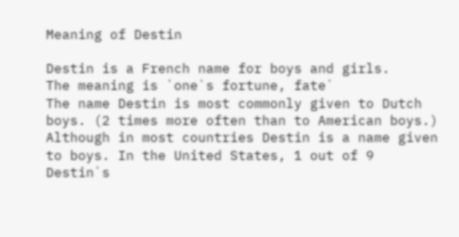Meaning of Destin

Destin is a French name for boys and girls.
The meaning is `one`s fortune, fate`
The name Destin is most commonly given to Dutch boys. (2 times more often than to American boys.)
Although in most countries Destin is a name given to boys. In the United States, 1 out of 9 Destin`s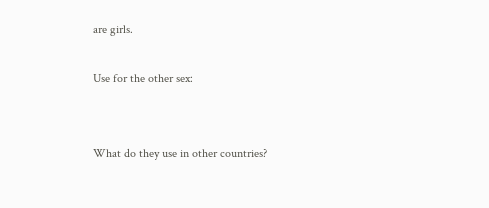are girls.

Use for the other sex:


What do they use in other countries?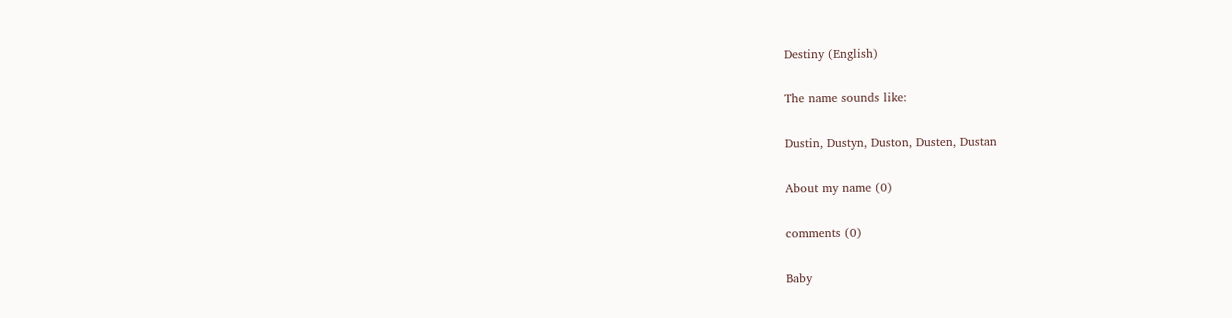Destiny (English)

The name sounds like:

Dustin, Dustyn, Duston, Dusten, Dustan

About my name (0)

comments (0)

Baby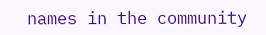names in the community